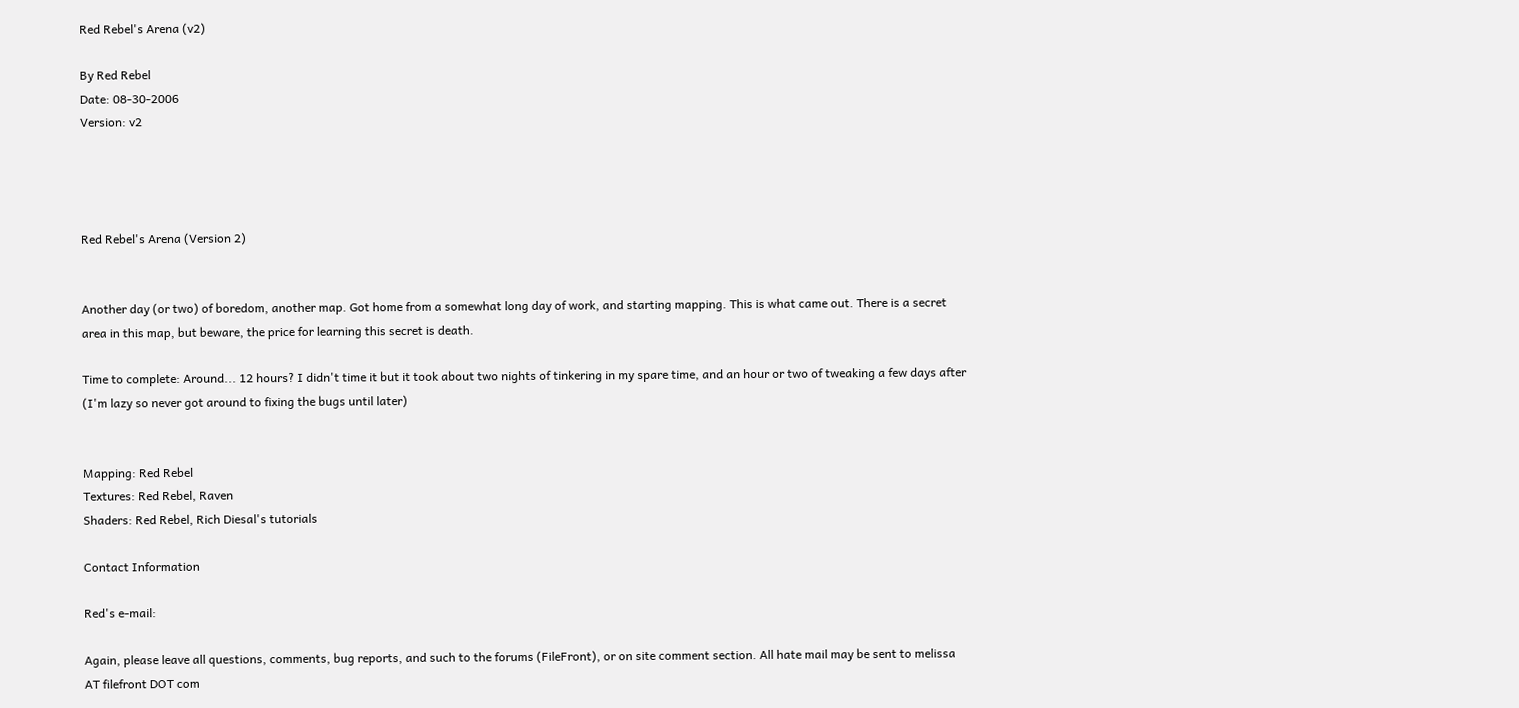Red Rebel's Arena (v2)

By Red Rebel
Date: 08-30-2006
Version: v2




Red Rebel's Arena (Version 2)


Another day (or two) of boredom, another map. Got home from a somewhat long day of work, and starting mapping. This is what came out. There is a secret area in this map, but beware, the price for learning this secret is death.

Time to complete: Around... 12 hours? I didn't time it but it took about two nights of tinkering in my spare time, and an hour or two of tweaking a few days after (I'm lazy so never got around to fixing the bugs until later)


Mapping: Red Rebel
Textures: Red Rebel, Raven
Shaders: Red Rebel, Rich Diesal's tutorials

Contact Information

Red's e-mail:

Again, please leave all questions, comments, bug reports, and such to the forums (FileFront), or on site comment section. All hate mail may be sent to melissa AT filefront DOT com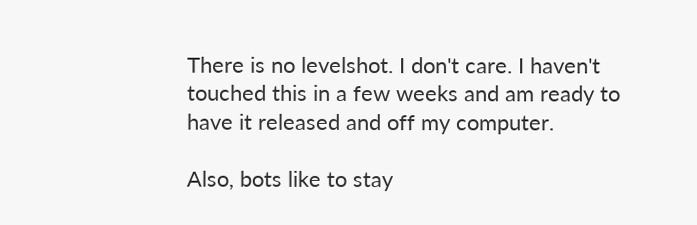There is no levelshot. I don't care. I haven't touched this in a few weeks and am ready to have it released and off my computer.

Also, bots like to stay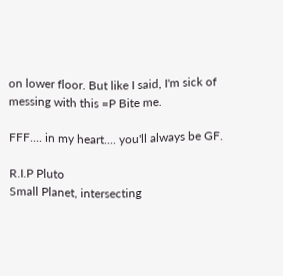on lower floor. But like I said, I'm sick of messing with this =P Bite me.

FFF.... in my heart.... you'll always be GF.

R.I.P Pluto
Small Planet, intersecting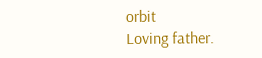orbit
Loving father.